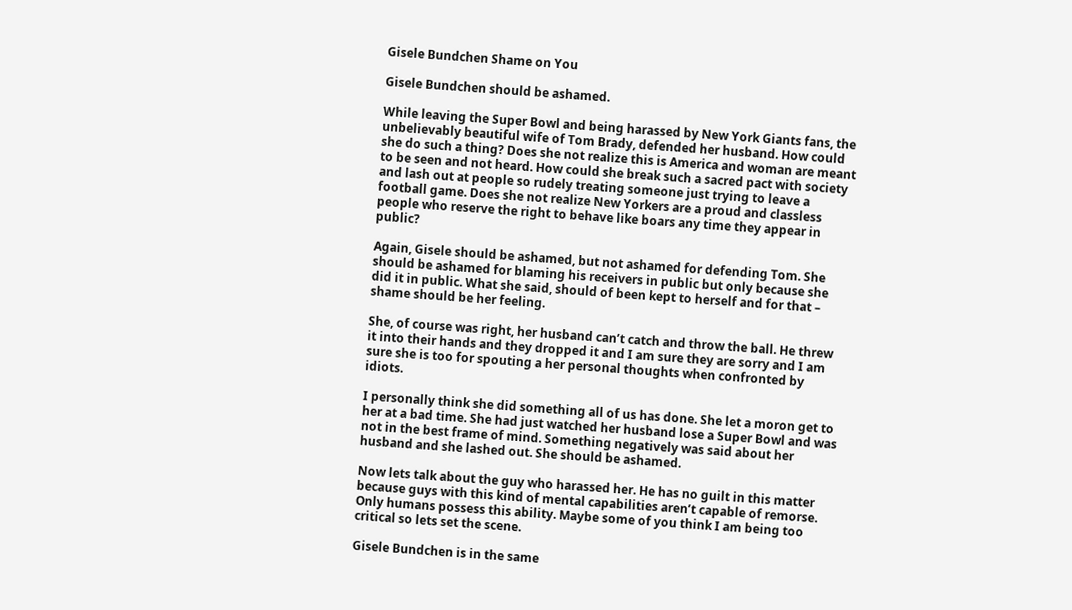Gisele Bundchen Shame on You

Gisele Bundchen should be ashamed.

While leaving the Super Bowl and being harassed by New York Giants fans, the unbelievably beautiful wife of Tom Brady, defended her husband. How could she do such a thing? Does she not realize this is America and woman are meant to be seen and not heard. How could she break such a sacred pact with society and lash out at people so rudely treating someone just trying to leave a football game. Does she not realize New Yorkers are a proud and classless people who reserve the right to behave like boars any time they appear in public?

Again, Gisele should be ashamed, but not ashamed for defending Tom. She should be ashamed for blaming his receivers in public but only because she did it in public. What she said, should of been kept to herself and for that – shame should be her feeling.

She, of course was right, her husband can’t catch and throw the ball. He threw it into their hands and they dropped it and I am sure they are sorry and I am sure she is too for spouting a her personal thoughts when confronted by idiots.

I personally think she did something all of us has done. She let a moron get to her at a bad time. She had just watched her husband lose a Super Bowl and was not in the best frame of mind. Something negatively was said about her husband and she lashed out. She should be ashamed.

Now lets talk about the guy who harassed her. He has no guilt in this matter because guys with this kind of mental capabilities aren’t capable of remorse. Only humans possess this ability. Maybe some of you think I am being too critical so lets set the scene.

Gisele Bundchen is in the same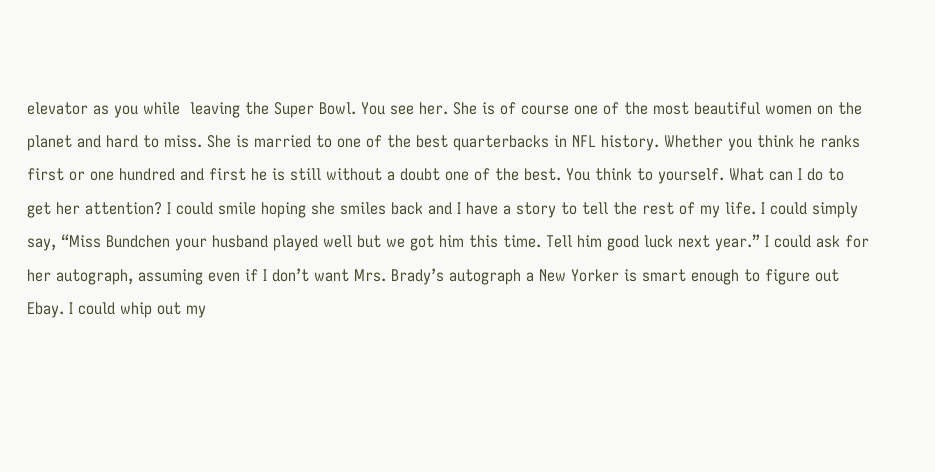elevator as you while  leaving the Super Bowl. You see her. She is of course one of the most beautiful women on the planet and hard to miss. She is married to one of the best quarterbacks in NFL history. Whether you think he ranks first or one hundred and first he is still without a doubt one of the best. You think to yourself. What can I do to get her attention? I could smile hoping she smiles back and I have a story to tell the rest of my life. I could simply say, “Miss Bundchen your husband played well but we got him this time. Tell him good luck next year.” I could ask for her autograph, assuming even if I don’t want Mrs. Brady’s autograph a New Yorker is smart enough to figure out Ebay. I could whip out my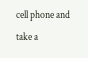cell phone and take a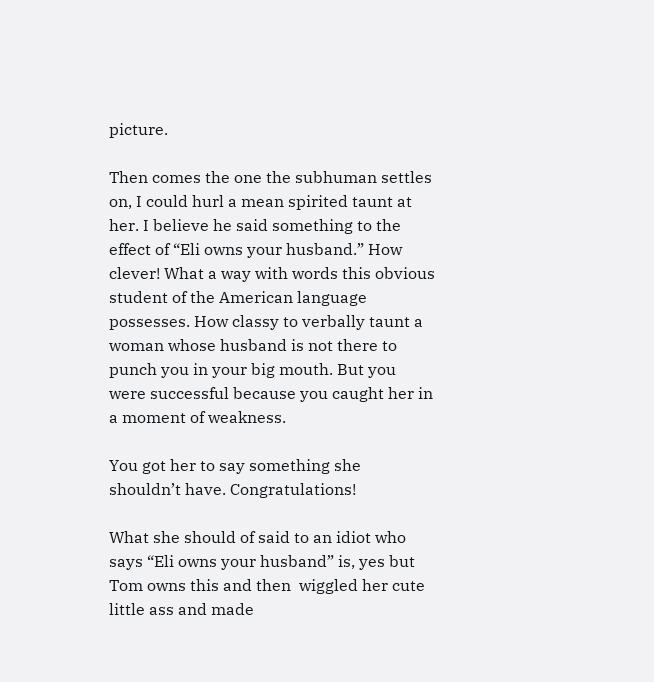picture.

Then comes the one the subhuman settles on, I could hurl a mean spirited taunt at her. I believe he said something to the effect of “Eli owns your husband.” How clever! What a way with words this obvious student of the American language possesses. How classy to verbally taunt a woman whose husband is not there to punch you in your big mouth. But you were successful because you caught her in a moment of weakness.

You got her to say something she shouldn’t have. Congratulations!

What she should of said to an idiot who says “Eli owns your husband” is, yes but Tom owns this and then  wiggled her cute little ass and made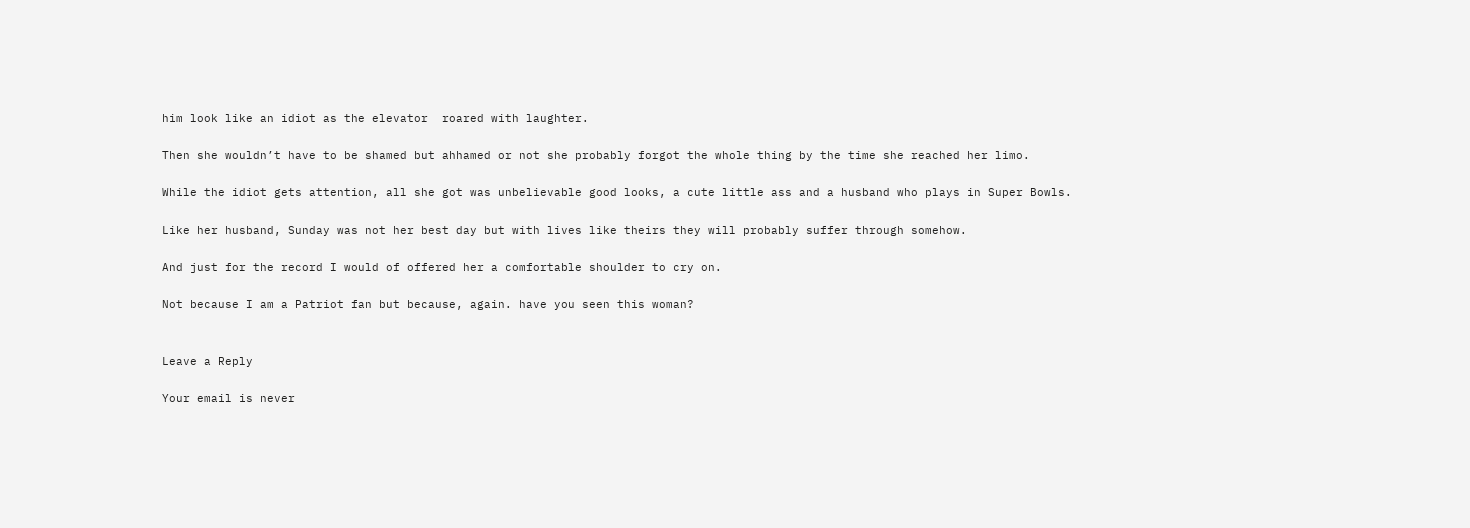him look like an idiot as the elevator  roared with laughter.

Then she wouldn’t have to be shamed but ahhamed or not she probably forgot the whole thing by the time she reached her limo.

While the idiot gets attention, all she got was unbelievable good looks, a cute little ass and a husband who plays in Super Bowls.

Like her husband, Sunday was not her best day but with lives like theirs they will probably suffer through somehow.

And just for the record I would of offered her a comfortable shoulder to cry on.

Not because I am a Patriot fan but because, again. have you seen this woman?


Leave a Reply

Your email is never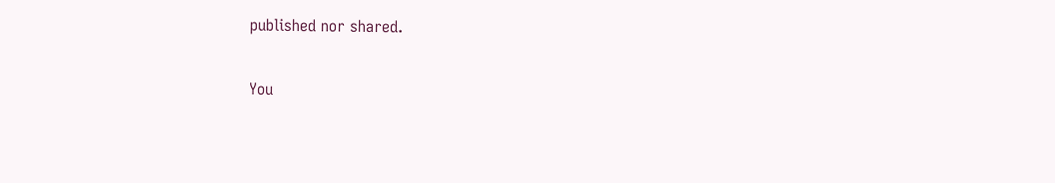published nor shared.

You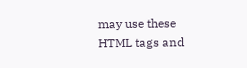may use these HTML tags and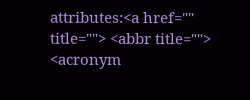attributes:<a href="" title=""> <abbr title=""> <acronym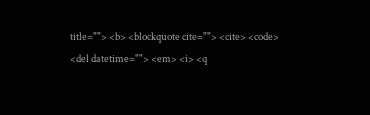title=""> <b> <blockquote cite=""> <cite> <code> <del datetime=""> <em> <i> <q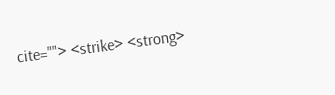cite=""> <strike> <strong>